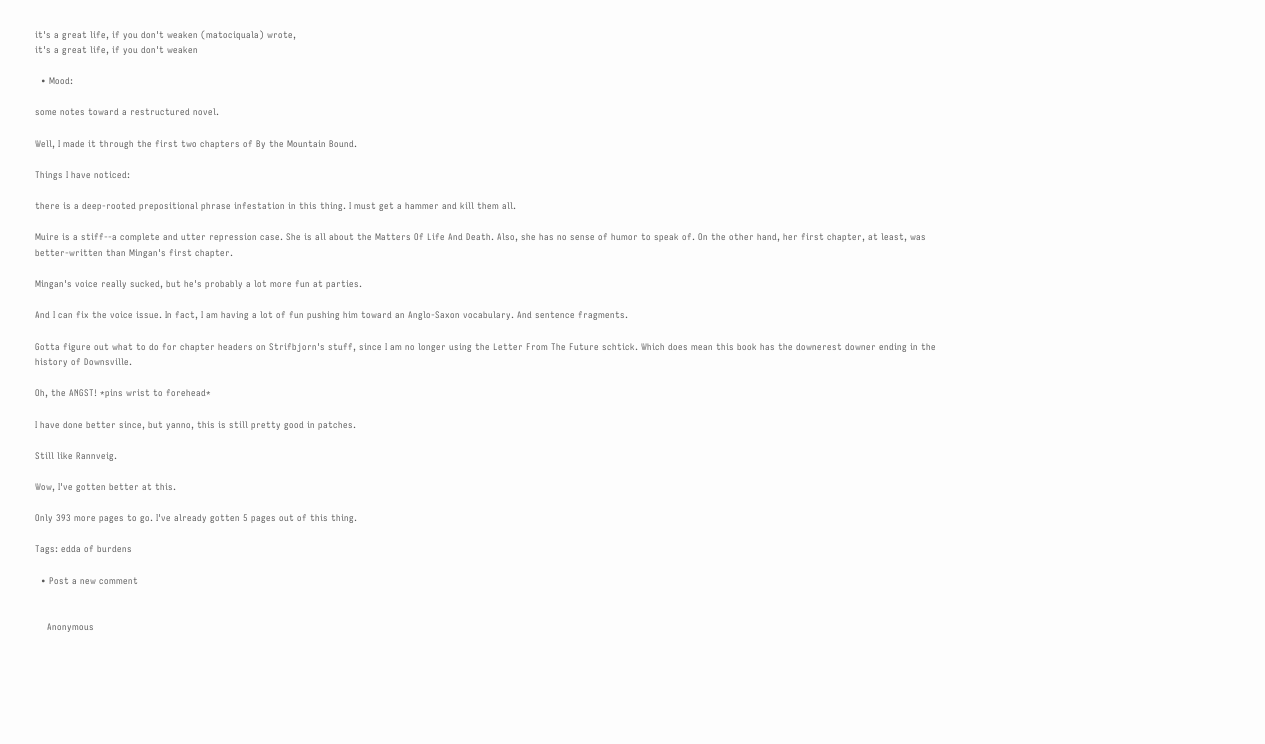it's a great life, if you don't weaken (matociquala) wrote,
it's a great life, if you don't weaken

  • Mood:

some notes toward a restructured novel.

Well, I made it through the first two chapters of By the Mountain Bound.

Things I have noticed:

there is a deep-rooted prepositional phrase infestation in this thing. I must get a hammer and kill them all.

Muire is a stiff--a complete and utter repression case. She is all about the Matters Of Life And Death. Also, she has no sense of humor to speak of. On the other hand, her first chapter, at least, was better-written than Mingan's first chapter.

Mingan's voice really sucked, but he's probably a lot more fun at parties.

And I can fix the voice issue. In fact, I am having a lot of fun pushing him toward an Anglo-Saxon vocabulary. And sentence fragments.

Gotta figure out what to do for chapter headers on Strifbjorn's stuff, since I am no longer using the Letter From The Future schtick. Which does mean this book has the downerest downer ending in the history of Downsville.

Oh, the ANGST! *pins wrist to forehead*

I have done better since, but yanno, this is still pretty good in patches.

Still like Rannveig.

Wow, I've gotten better at this.

Only 393 more pages to go. I've already gotten 5 pages out of this thing.

Tags: edda of burdens

  • Post a new comment


    Anonymous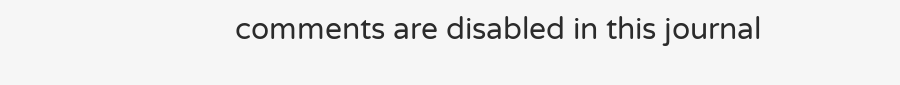comments are disabled in this journal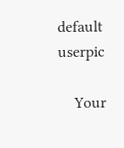default userpic

    Your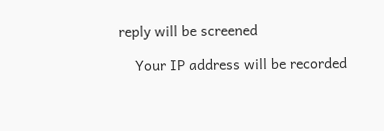reply will be screened

    Your IP address will be recorded